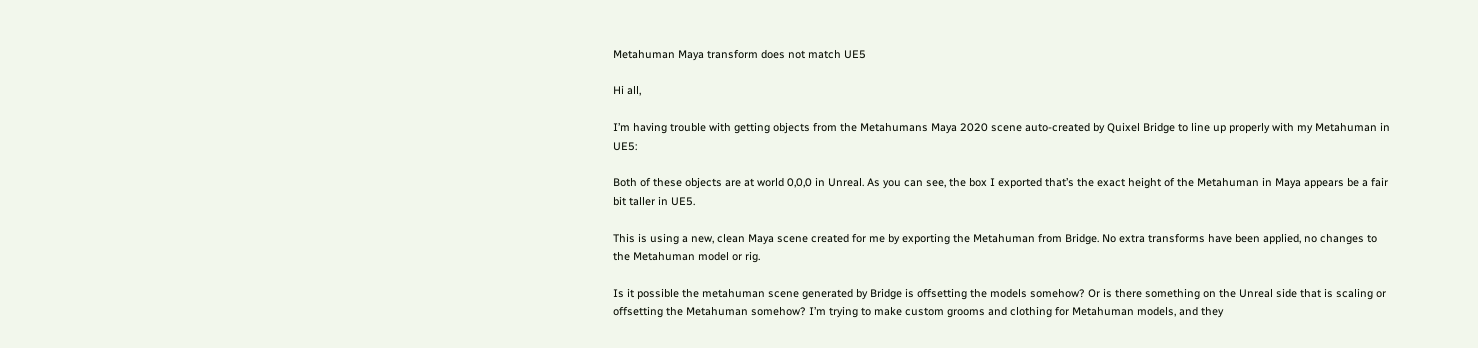Metahuman Maya transform does not match UE5

Hi all,

I’m having trouble with getting objects from the Metahumans Maya 2020 scene auto-created by Quixel Bridge to line up properly with my Metahuman in UE5:

Both of these objects are at world 0,0,0 in Unreal. As you can see, the box I exported that’s the exact height of the Metahuman in Maya appears be a fair bit taller in UE5.

This is using a new, clean Maya scene created for me by exporting the Metahuman from Bridge. No extra transforms have been applied, no changes to the Metahuman model or rig.

Is it possible the metahuman scene generated by Bridge is offsetting the models somehow? Or is there something on the Unreal side that is scaling or offsetting the Metahuman somehow? I’m trying to make custom grooms and clothing for Metahuman models, and they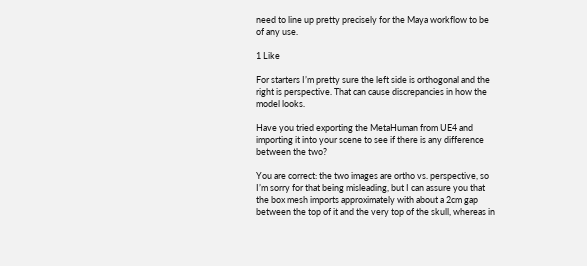need to line up pretty precisely for the Maya workflow to be of any use.

1 Like

For starters I’m pretty sure the left side is orthogonal and the right is perspective. That can cause discrepancies in how the model looks.

Have you tried exporting the MetaHuman from UE4 and importing it into your scene to see if there is any difference between the two?

You are correct: the two images are ortho vs. perspective, so I’m sorry for that being misleading, but I can assure you that the box mesh imports approximately with about a 2cm gap between the top of it and the very top of the skull, whereas in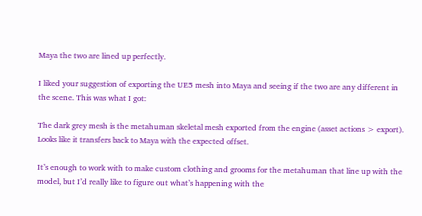Maya the two are lined up perfectly.

I liked your suggestion of exporting the UE5 mesh into Maya and seeing if the two are any different in the scene. This was what I got:

The dark grey mesh is the metahuman skeletal mesh exported from the engine (asset actions > export). Looks like it transfers back to Maya with the expected offset.

It’s enough to work with to make custom clothing and grooms for the metahuman that line up with the model, but I’d really like to figure out what’s happening with the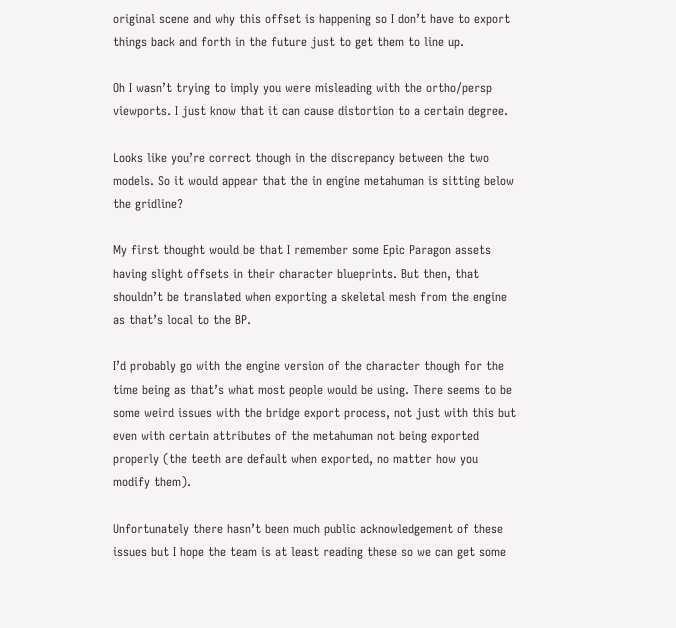original scene and why this offset is happening so I don’t have to export things back and forth in the future just to get them to line up.

Oh I wasn’t trying to imply you were misleading with the ortho/persp viewports. I just know that it can cause distortion to a certain degree.

Looks like you’re correct though in the discrepancy between the two models. So it would appear that the in engine metahuman is sitting below the gridline?

My first thought would be that I remember some Epic Paragon assets having slight offsets in their character blueprints. But then, that shouldn’t be translated when exporting a skeletal mesh from the engine as that’s local to the BP.

I’d probably go with the engine version of the character though for the time being as that’s what most people would be using. There seems to be some weird issues with the bridge export process, not just with this but even with certain attributes of the metahuman not being exported properly (the teeth are default when exported, no matter how you modify them).

Unfortunately there hasn’t been much public acknowledgement of these issues but I hope the team is at least reading these so we can get some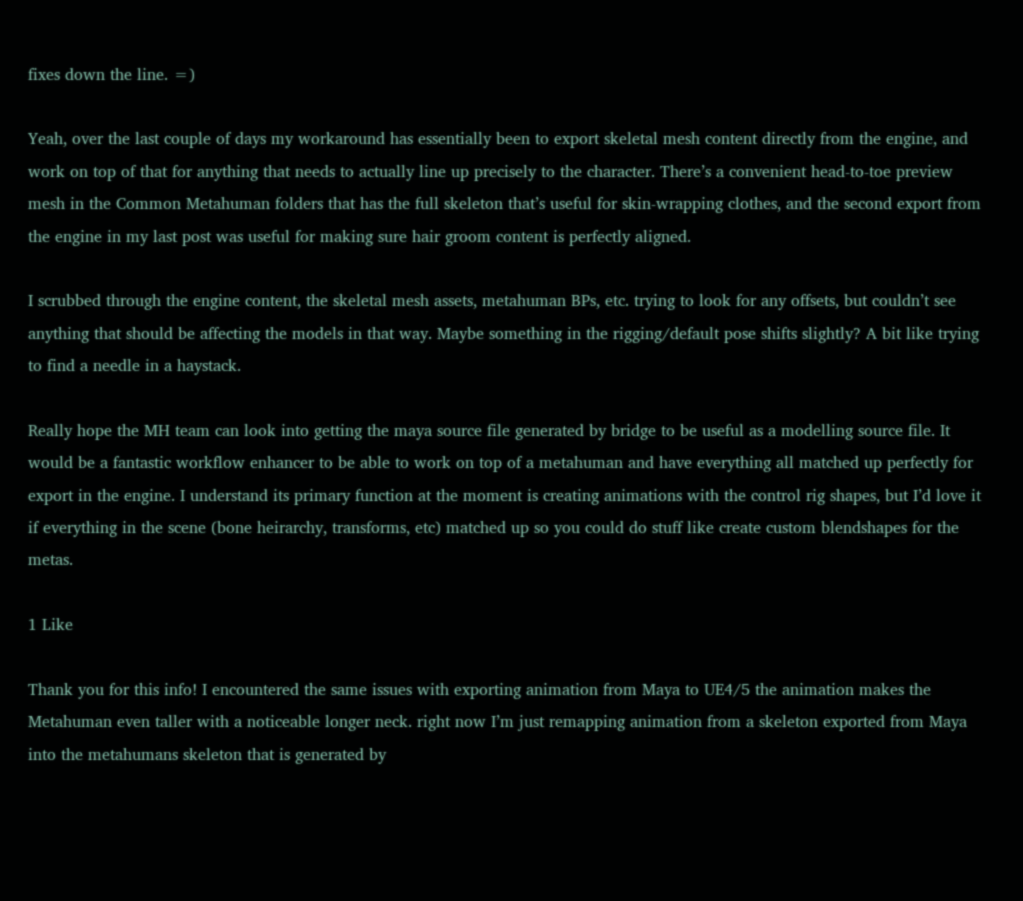fixes down the line. =)

Yeah, over the last couple of days my workaround has essentially been to export skeletal mesh content directly from the engine, and work on top of that for anything that needs to actually line up precisely to the character. There’s a convenient head-to-toe preview mesh in the Common Metahuman folders that has the full skeleton that’s useful for skin-wrapping clothes, and the second export from the engine in my last post was useful for making sure hair groom content is perfectly aligned.

I scrubbed through the engine content, the skeletal mesh assets, metahuman BPs, etc. trying to look for any offsets, but couldn’t see anything that should be affecting the models in that way. Maybe something in the rigging/default pose shifts slightly? A bit like trying to find a needle in a haystack.

Really hope the MH team can look into getting the maya source file generated by bridge to be useful as a modelling source file. It would be a fantastic workflow enhancer to be able to work on top of a metahuman and have everything all matched up perfectly for export in the engine. I understand its primary function at the moment is creating animations with the control rig shapes, but I’d love it if everything in the scene (bone heirarchy, transforms, etc) matched up so you could do stuff like create custom blendshapes for the metas.

1 Like

Thank you for this info! I encountered the same issues with exporting animation from Maya to UE4/5 the animation makes the Metahuman even taller with a noticeable longer neck. right now I’m just remapping animation from a skeleton exported from Maya into the metahumans skeleton that is generated by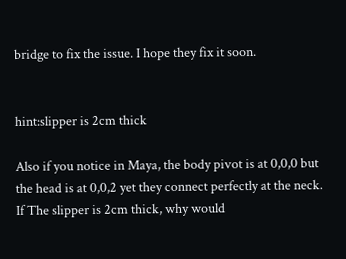bridge to fix the issue. I hope they fix it soon.


hint:slipper is 2cm thick

Also if you notice in Maya, the body pivot is at 0,0,0 but the head is at 0,0,2 yet they connect perfectly at the neck. If The slipper is 2cm thick, why would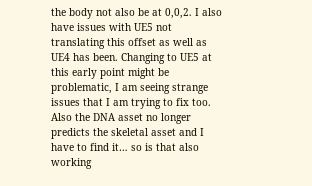the body not also be at 0,0,2. I also have issues with UE5 not translating this offset as well as UE4 has been. Changing to UE5 at this early point might be problematic, I am seeing strange issues that I am trying to fix too.
Also the DNA asset no longer predicts the skeletal asset and I have to find it… so is that also working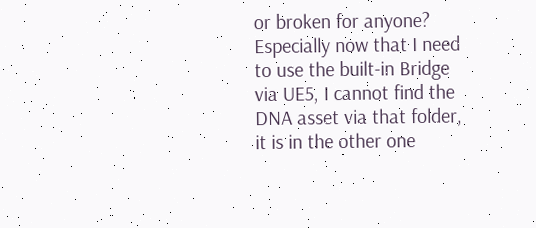or broken for anyone? Especially now that I need to use the built-in Bridge via UE5, I cannot find the DNA asset via that folder, it is in the other one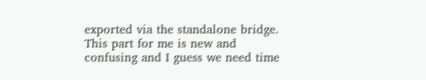exported via the standalone bridge. This part for me is new and confusing and I guess we need time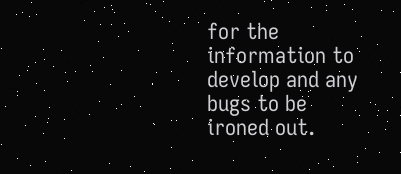for the information to develop and any bugs to be ironed out.